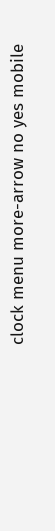clock menu more-arrow no yes mobile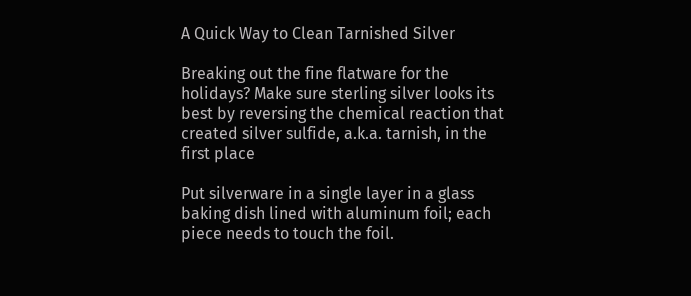A Quick Way to Clean Tarnished Silver

Breaking out the fine flatware for the holidays? Make sure sterling silver looks its best by reversing the chemical reaction that created silver sulfide, a.k.a. tarnish, in the first place

Put silverware in a single layer in a glass baking dish lined with aluminum foil; each piece needs to touch the foil.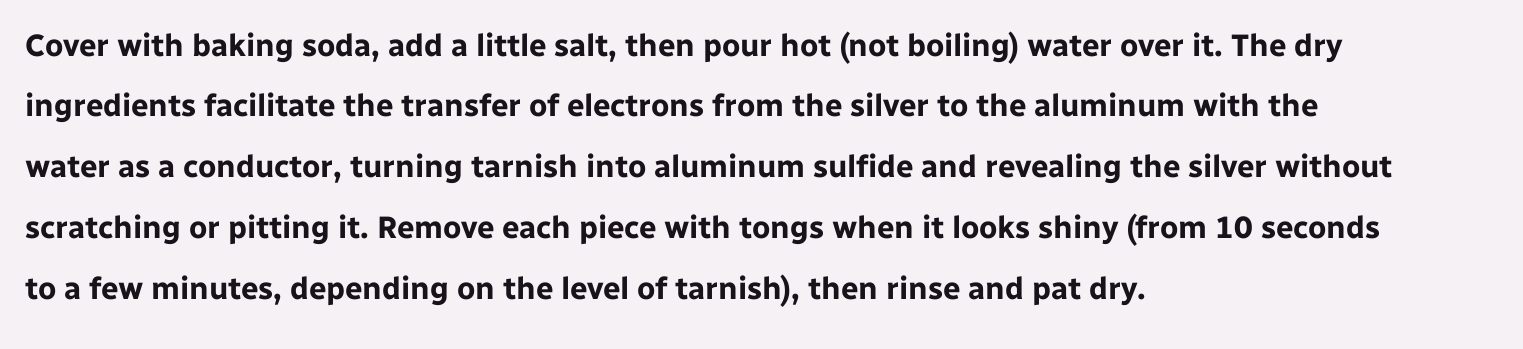Cover with baking soda, add a little salt, then pour hot (not boiling) water over it. The dry ingredients facilitate the transfer of electrons from the silver to the aluminum with the water as a conductor, turning tarnish into aluminum sulfide and revealing the silver without scratching or pitting it. Remove each piece with tongs when it looks shiny (from 10 seconds to a few minutes, depending on the level of tarnish), then rinse and pat dry.